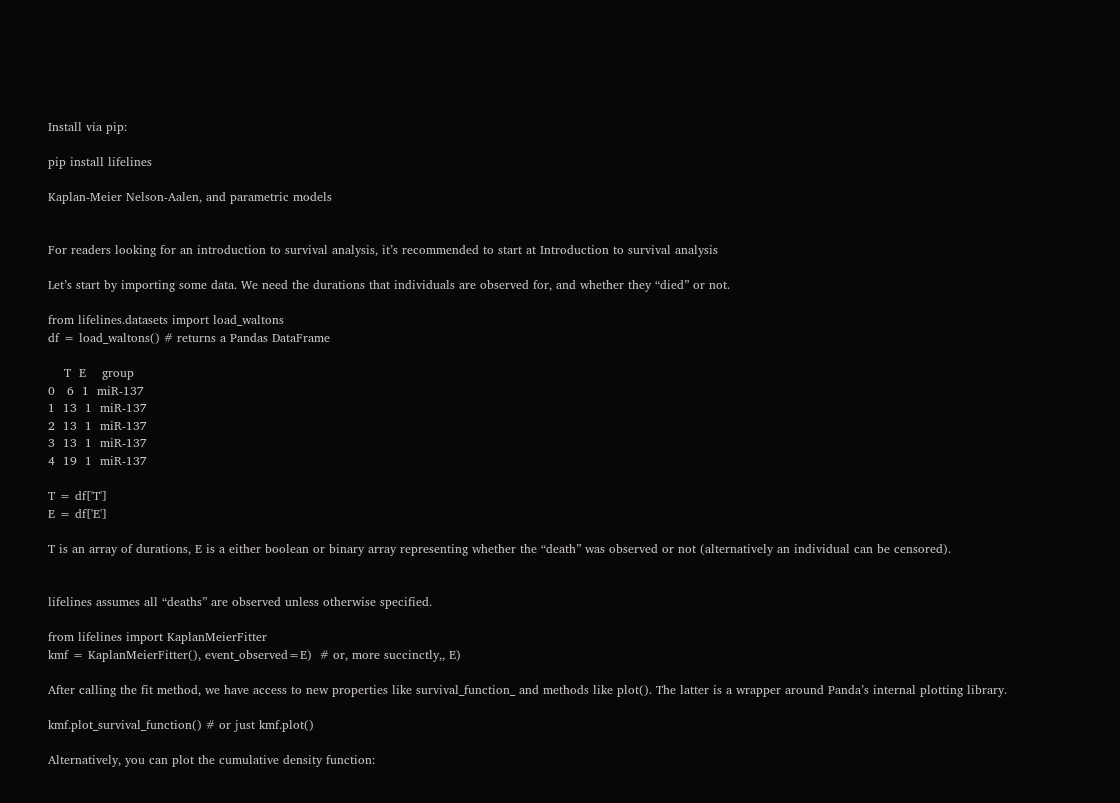Install via pip:

pip install lifelines

Kaplan-Meier Nelson-Aalen, and parametric models


For readers looking for an introduction to survival analysis, it’s recommended to start at Introduction to survival analysis

Let’s start by importing some data. We need the durations that individuals are observed for, and whether they “died” or not.

from lifelines.datasets import load_waltons
df = load_waltons() # returns a Pandas DataFrame

    T  E    group
0   6  1  miR-137
1  13  1  miR-137
2  13  1  miR-137
3  13  1  miR-137
4  19  1  miR-137

T = df['T']
E = df['E']

T is an array of durations, E is a either boolean or binary array representing whether the “death” was observed or not (alternatively an individual can be censored).


lifelines assumes all “deaths” are observed unless otherwise specified.

from lifelines import KaplanMeierFitter
kmf = KaplanMeierFitter(), event_observed=E)  # or, more succinctly,, E)

After calling the fit method, we have access to new properties like survival_function_ and methods like plot(). The latter is a wrapper around Panda’s internal plotting library.

kmf.plot_survival_function() # or just kmf.plot()

Alternatively, you can plot the cumulative density function: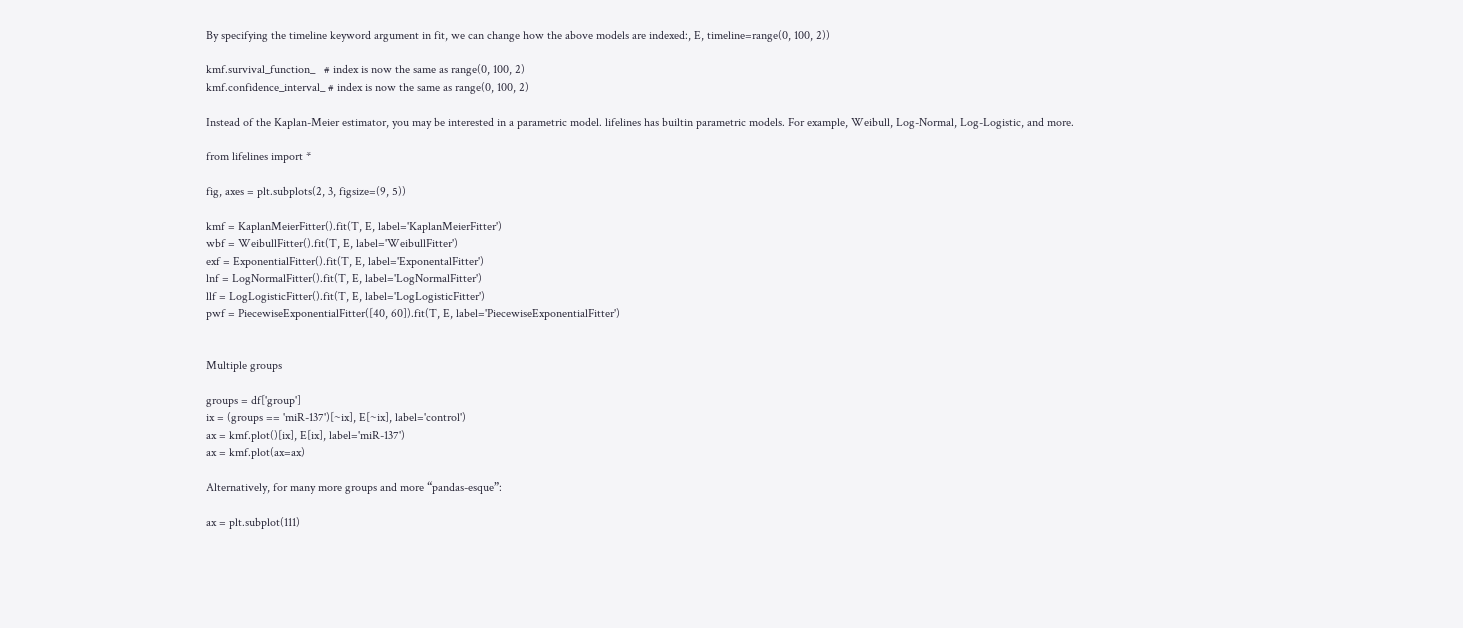By specifying the timeline keyword argument in fit, we can change how the above models are indexed:, E, timeline=range(0, 100, 2))

kmf.survival_function_   # index is now the same as range(0, 100, 2)
kmf.confidence_interval_ # index is now the same as range(0, 100, 2)

Instead of the Kaplan-Meier estimator, you may be interested in a parametric model. lifelines has builtin parametric models. For example, Weibull, Log-Normal, Log-Logistic, and more.

from lifelines import *

fig, axes = plt.subplots(2, 3, figsize=(9, 5))

kmf = KaplanMeierFitter().fit(T, E, label='KaplanMeierFitter')
wbf = WeibullFitter().fit(T, E, label='WeibullFitter')
exf = ExponentialFitter().fit(T, E, label='ExponentalFitter')
lnf = LogNormalFitter().fit(T, E, label='LogNormalFitter')
llf = LogLogisticFitter().fit(T, E, label='LogLogisticFitter')
pwf = PiecewiseExponentialFitter([40, 60]).fit(T, E, label='PiecewiseExponentialFitter')


Multiple groups

groups = df['group']
ix = (groups == 'miR-137')[~ix], E[~ix], label='control')
ax = kmf.plot()[ix], E[ix], label='miR-137')
ax = kmf.plot(ax=ax)

Alternatively, for many more groups and more “pandas-esque”:

ax = plt.subplot(111)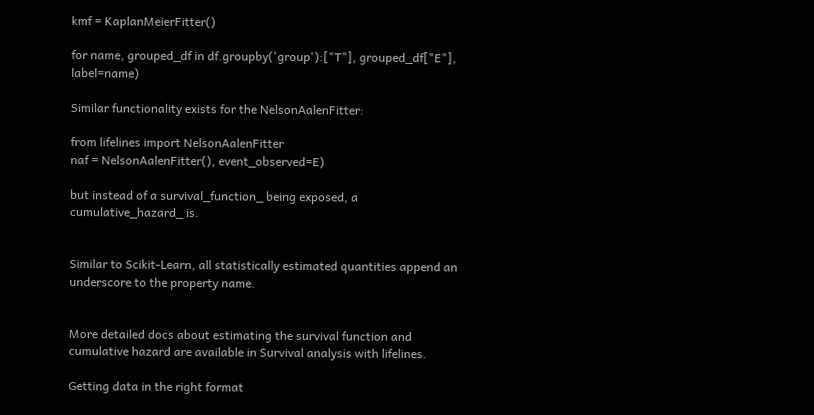kmf = KaplanMeierFitter()

for name, grouped_df in df.groupby('group'):["T"], grouped_df["E"], label=name)

Similar functionality exists for the NelsonAalenFitter:

from lifelines import NelsonAalenFitter
naf = NelsonAalenFitter(), event_observed=E)

but instead of a survival_function_ being exposed, a cumulative_hazard_ is.


Similar to Scikit-Learn, all statistically estimated quantities append an underscore to the property name.


More detailed docs about estimating the survival function and cumulative hazard are available in Survival analysis with lifelines.

Getting data in the right format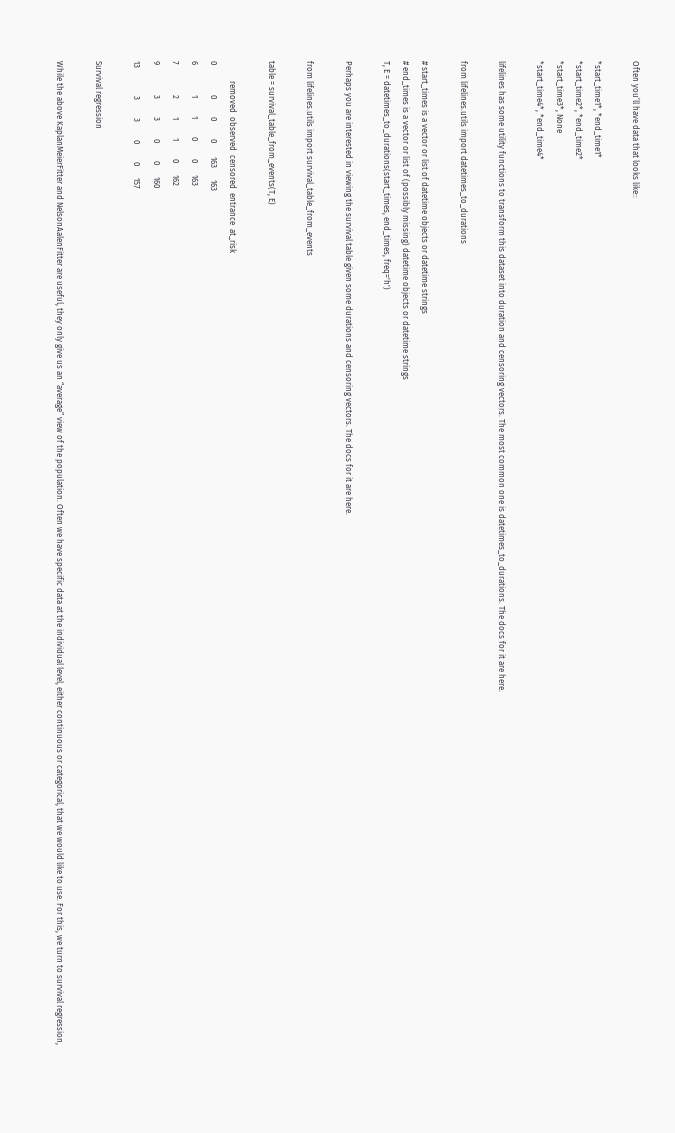Often you’ll have data that looks like::

*start_time1*, *end_time1*
*start_time2*, *end_time2*
*start_time3*, None
*start_time4*, *end_time4*

lifelines has some utility functions to transform this dataset into duration and censoring vectors. The most common one is datetimes_to_durations. The docs for it are here.

from lifelines.utils import datetimes_to_durations

# start_times is a vector or list of datetime objects or datetime strings
# end_times is a vector or list of (possibly missing) datetime objects or datetime strings
T, E = datetimes_to_durations(start_times, end_times, freq='h')

Perhaps you are interested in viewing the survival table given some durations and censoring vectors. The docs for it are here.

from lifelines.utils import survival_table_from_events

table = survival_table_from_events(T, E)

          removed  observed  censored  entrance  at_risk
0               0         0         0       163      163
6               1         1         0         0      163
7               2         1         1         0      162
9               3         3         0         0      160
13              3         3         0         0      157

Survival regression

While the above KaplanMeierFitter and NelsonAalenFitter are useful, they only give us an “average” view of the population. Often we have specific data at the individual level, either continuous or categorical, that we would like to use. For this, we turn to survival regression,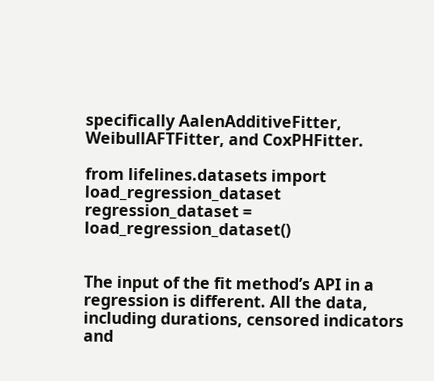specifically AalenAdditiveFitter, WeibullAFTFitter, and CoxPHFitter.

from lifelines.datasets import load_regression_dataset
regression_dataset = load_regression_dataset()


The input of the fit method’s API in a regression is different. All the data, including durations, censored indicators and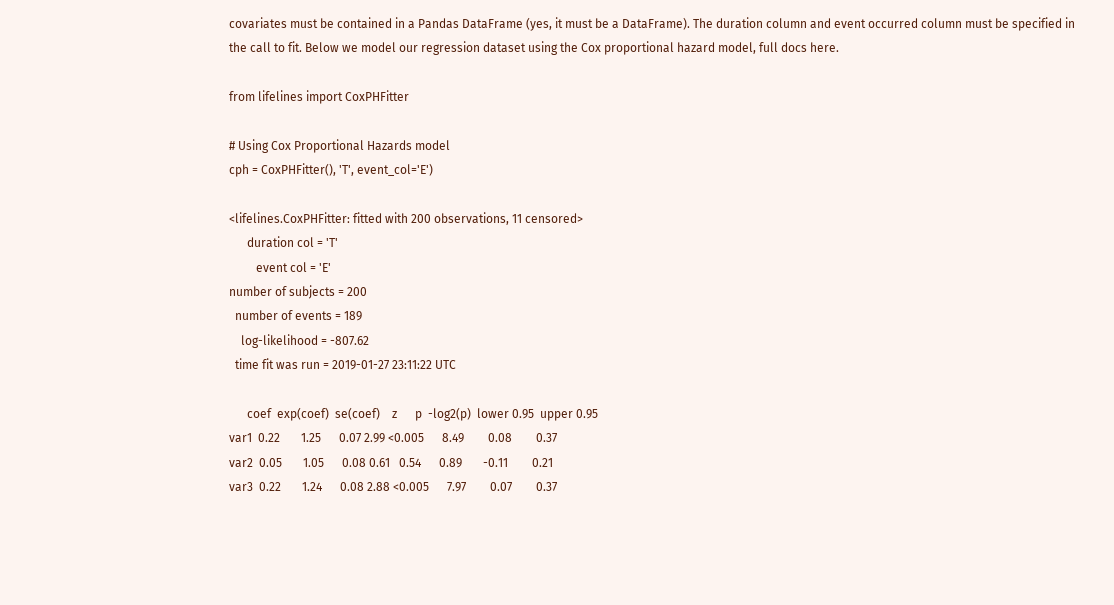covariates must be contained in a Pandas DataFrame (yes, it must be a DataFrame). The duration column and event occurred column must be specified in the call to fit. Below we model our regression dataset using the Cox proportional hazard model, full docs here.

from lifelines import CoxPHFitter

# Using Cox Proportional Hazards model
cph = CoxPHFitter(), 'T', event_col='E')

<lifelines.CoxPHFitter: fitted with 200 observations, 11 censored>
      duration col = 'T'
         event col = 'E'
number of subjects = 200
  number of events = 189
    log-likelihood = -807.62
  time fit was run = 2019-01-27 23:11:22 UTC

      coef  exp(coef)  se(coef)    z      p  -log2(p)  lower 0.95  upper 0.95
var1  0.22       1.25      0.07 2.99 <0.005      8.49        0.08        0.37
var2  0.05       1.05      0.08 0.61   0.54      0.89       -0.11        0.21
var3  0.22       1.24      0.08 2.88 <0.005      7.97        0.07        0.37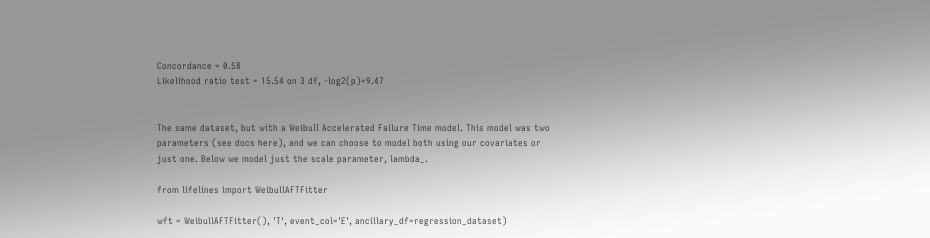Concordance = 0.58
Likelihood ratio test = 15.54 on 3 df, -log2(p)=9.47


The same dataset, but with a Weibull Accelerated Failure Time model. This model was two parameters (see docs here), and we can choose to model both using our covariates or just one. Below we model just the scale parameter, lambda_.

from lifelines import WeibullAFTFitter

wft = WeibullAFTFitter(), 'T', event_col='E', ancillary_df=regression_dataset)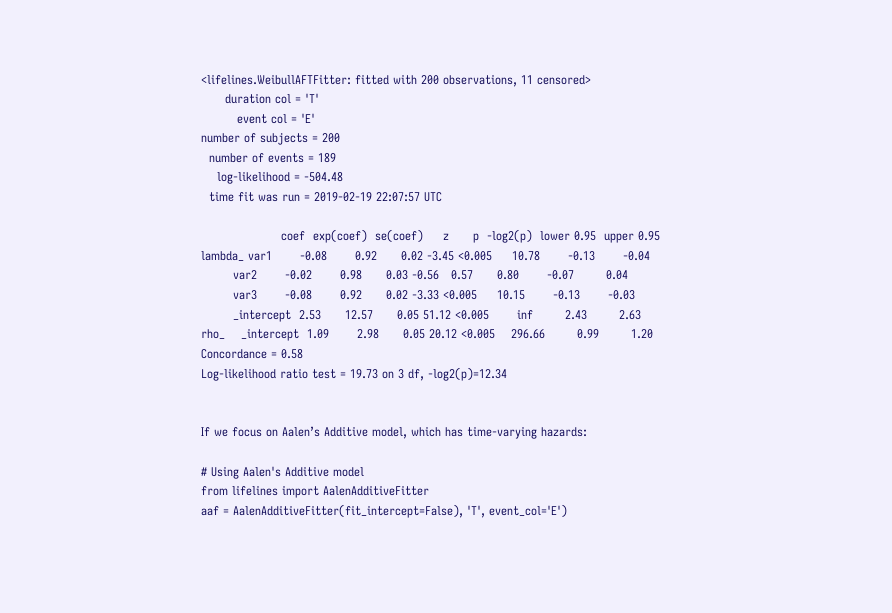<lifelines.WeibullAFTFitter: fitted with 200 observations, 11 censored>
      duration col = 'T'
         event col = 'E'
number of subjects = 200
  number of events = 189
    log-likelihood = -504.48
  time fit was run = 2019-02-19 22:07:57 UTC

                    coef  exp(coef)  se(coef)     z      p  -log2(p)  lower 0.95  upper 0.95
lambda_ var1       -0.08       0.92      0.02 -3.45 <0.005     10.78       -0.13       -0.04
        var2       -0.02       0.98      0.03 -0.56   0.57      0.80       -0.07        0.04
        var3       -0.08       0.92      0.02 -3.33 <0.005     10.15       -0.13       -0.03
        _intercept  2.53      12.57      0.05 51.12 <0.005       inf        2.43        2.63
rho_    _intercept  1.09       2.98      0.05 20.12 <0.005    296.66        0.99        1.20
Concordance = 0.58
Log-likelihood ratio test = 19.73 on 3 df, -log2(p)=12.34


If we focus on Aalen’s Additive model, which has time-varying hazards:

# Using Aalen's Additive model
from lifelines import AalenAdditiveFitter
aaf = AalenAdditiveFitter(fit_intercept=False), 'T', event_col='E')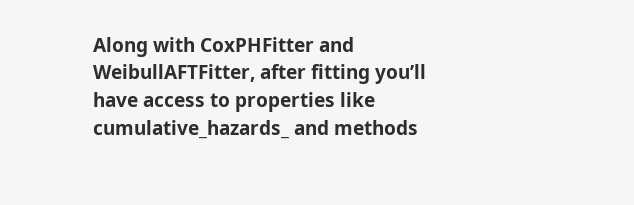Along with CoxPHFitter and WeibullAFTFitter, after fitting you’ll have access to properties like cumulative_hazards_ and methods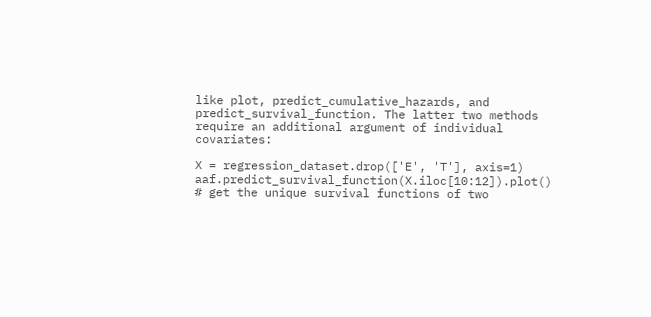like plot, predict_cumulative_hazards, and predict_survival_function. The latter two methods require an additional argument of individual covariates:

X = regression_dataset.drop(['E', 'T'], axis=1)
aaf.predict_survival_function(X.iloc[10:12]).plot()  # get the unique survival functions of two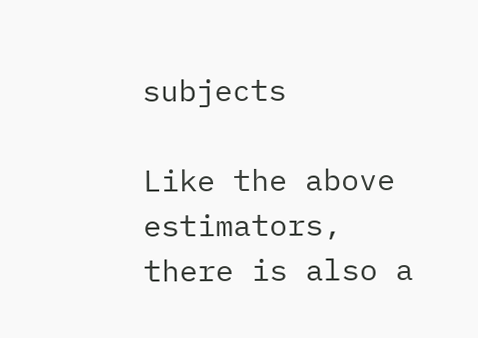subjects

Like the above estimators, there is also a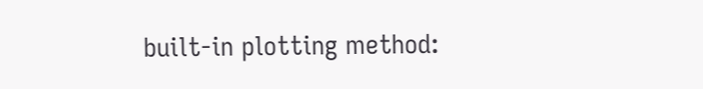built-in plotting method: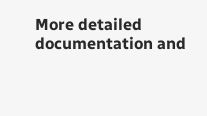More detailed documentation and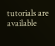tutorials are available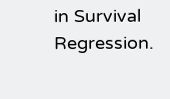in Survival Regression.